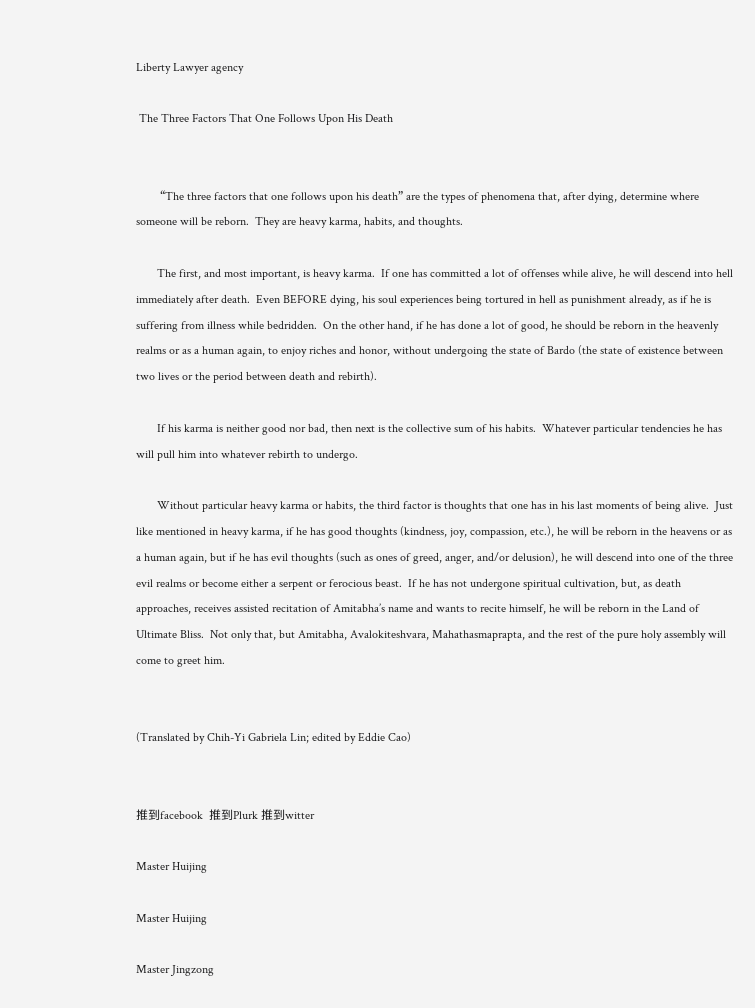Liberty Lawyer agency

 The Three Factors That One Follows Upon His Death


        “The three factors that one follows upon his death” are the types of phenomena that, after dying, determine where someone will be reborn.  They are heavy karma, habits, and thoughts.

       The first, and most important, is heavy karma.  If one has committed a lot of offenses while alive, he will descend into hell immediately after death.  Even BEFORE dying, his soul experiences being tortured in hell as punishment already, as if he is suffering from illness while bedridden.  On the other hand, if he has done a lot of good, he should be reborn in the heavenly realms or as a human again, to enjoy riches and honor, without undergoing the state of Bardo (the state of existence between two lives or the period between death and rebirth).

       If his karma is neither good nor bad, then next is the collective sum of his habits.  Whatever particular tendencies he has will pull him into whatever rebirth to undergo.

       Without particular heavy karma or habits, the third factor is thoughts that one has in his last moments of being alive.  Just like mentioned in heavy karma, if he has good thoughts (kindness, joy, compassion, etc.), he will be reborn in the heavens or as a human again, but if he has evil thoughts (such as ones of greed, anger, and/or delusion), he will descend into one of the three evil realms or become either a serpent or ferocious beast.  If he has not undergone spiritual cultivation, but, as death approaches, receives assisted recitation of Amitabha’s name and wants to recite himself, he will be reborn in the Land of Ultimate Bliss.  Not only that, but Amitabha, Avalokiteshvara, Mahathasmaprapta, and the rest of the pure holy assembly will come to greet him.


(Translated by Chih-Yi Gabriela Lin; edited by Eddie Cao)


推到facebook  推到Plurk 推到witter

Master Huijing

Master Huijing

Master Jingzong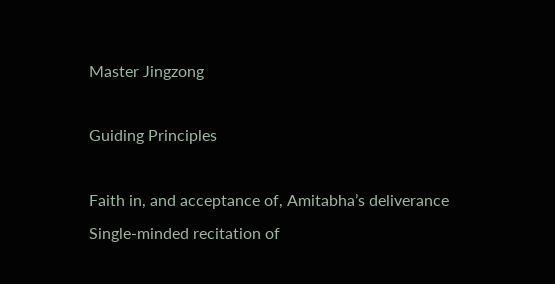Master Jingzong

Guiding Principles

Faith in, and acceptance of, Amitabha’s deliverance
Single-minded recitation of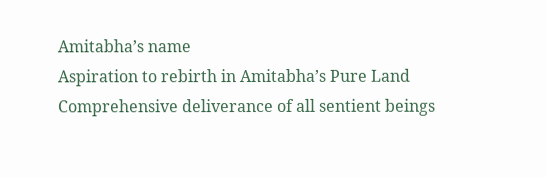Amitabha’s name
Aspiration to rebirth in Amitabha’s Pure Land
Comprehensive deliverance of all sentient beings